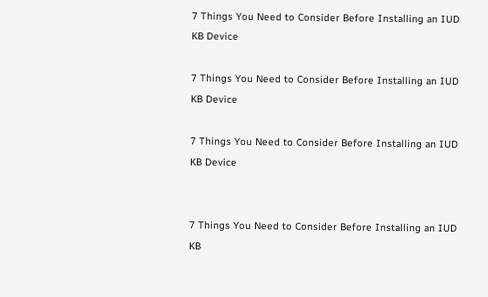7 Things You Need to Consider Before Installing an IUD KB Device

7 Things You Need to Consider Before Installing an IUD KB Device

7 Things You Need to Consider Before Installing an IUD KB Device


7 Things You Need to Consider Before Installing an IUD KB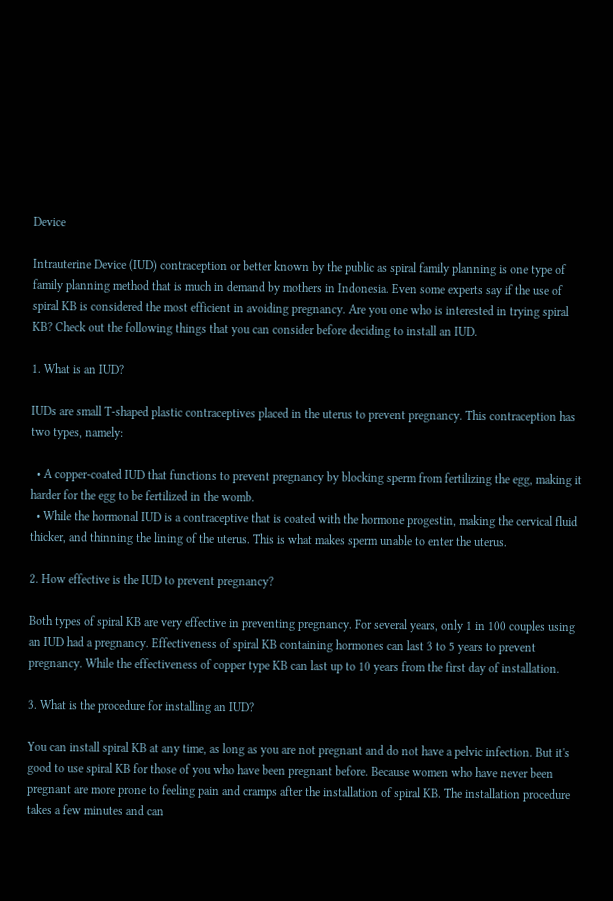Device

Intrauterine Device (IUD) contraception or better known by the public as spiral family planning is one type of family planning method that is much in demand by mothers in Indonesia. Even some experts say if the use of spiral KB is considered the most efficient in avoiding pregnancy. Are you one who is interested in trying spiral KB? Check out the following things that you can consider before deciding to install an IUD.

1. What is an IUD?

IUDs are small T-shaped plastic contraceptives placed in the uterus to prevent pregnancy. This contraception has two types, namely:

  • A copper-coated IUD that functions to prevent pregnancy by blocking sperm from fertilizing the egg, making it harder for the egg to be fertilized in the womb.
  • While the hormonal IUD is a contraceptive that is coated with the hormone progestin, making the cervical fluid thicker, and thinning the lining of the uterus. This is what makes sperm unable to enter the uterus.

2. How effective is the IUD to prevent pregnancy?

Both types of spiral KB are very effective in preventing pregnancy. For several years, only 1 in 100 couples using an IUD had a pregnancy. Effectiveness of spiral KB containing hormones can last 3 to 5 years to prevent pregnancy. While the effectiveness of copper type KB can last up to 10 years from the first day of installation.

3. What is the procedure for installing an IUD?

You can install spiral KB at any time, as long as you are not pregnant and do not have a pelvic infection. But it's good to use spiral KB for those of you who have been pregnant before. Because women who have never been pregnant are more prone to feeling pain and cramps after the installation of spiral KB. The installation procedure takes a few minutes and can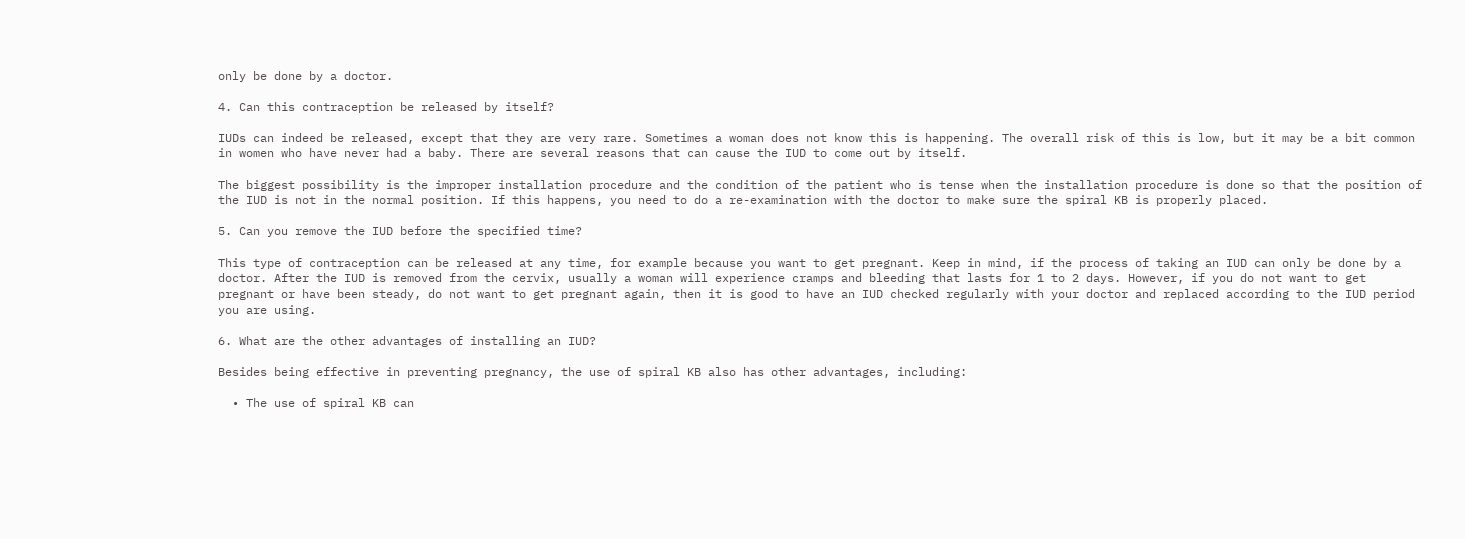only be done by a doctor.

4. Can this contraception be released by itself?

IUDs can indeed be released, except that they are very rare. Sometimes a woman does not know this is happening. The overall risk of this is low, but it may be a bit common in women who have never had a baby. There are several reasons that can cause the IUD to come out by itself.

The biggest possibility is the improper installation procedure and the condition of the patient who is tense when the installation procedure is done so that the position of the IUD is not in the normal position. If this happens, you need to do a re-examination with the doctor to make sure the spiral KB is properly placed.

5. Can you remove the IUD before the specified time?

This type of contraception can be released at any time, for example because you want to get pregnant. Keep in mind, if the process of taking an IUD can only be done by a doctor. After the IUD is removed from the cervix, usually a woman will experience cramps and bleeding that lasts for 1 to 2 days. However, if you do not want to get pregnant or have been steady, do not want to get pregnant again, then it is good to have an IUD checked regularly with your doctor and replaced according to the IUD period you are using.

6. What are the other advantages of installing an IUD?

Besides being effective in preventing pregnancy, the use of spiral KB also has other advantages, including:

  • The use of spiral KB can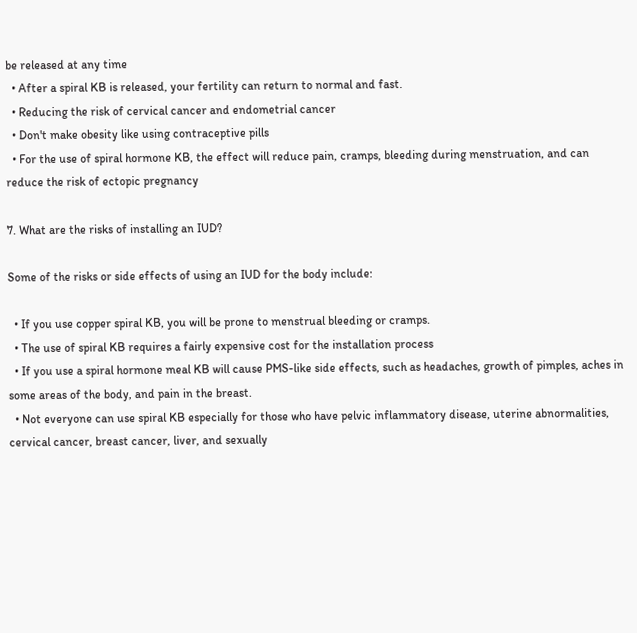be released at any time
  • After a spiral KB is released, your fertility can return to normal and fast.
  • Reducing the risk of cervical cancer and endometrial cancer
  • Don't make obesity like using contraceptive pills
  • For the use of spiral hormone KB, the effect will reduce pain, cramps, bleeding during menstruation, and can reduce the risk of ectopic pregnancy

7. What are the risks of installing an IUD?

Some of the risks or side effects of using an IUD for the body include:

  • If you use copper spiral KB, you will be prone to menstrual bleeding or cramps.
  • The use of spiral KB requires a fairly expensive cost for the installation process
  • If you use a spiral hormone meal KB will cause PMS-like side effects, such as headaches, growth of pimples, aches in some areas of the body, and pain in the breast.
  • Not everyone can use spiral KB especially for those who have pelvic inflammatory disease, uterine abnormalities, cervical cancer, breast cancer, liver, and sexually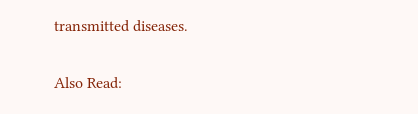transmitted diseases.

Also Read: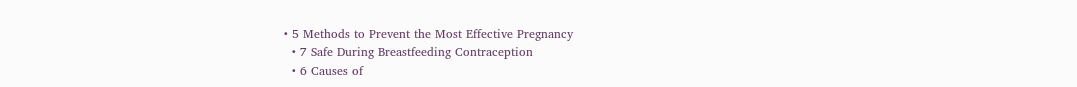• 5 Methods to Prevent the Most Effective Pregnancy
  • 7 Safe During Breastfeeding Contraception
  • 6 Causes of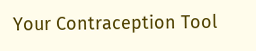Your Contraception Tool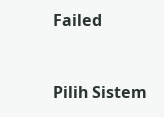Failed


Pilih Sistem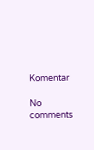Komentar

No comments